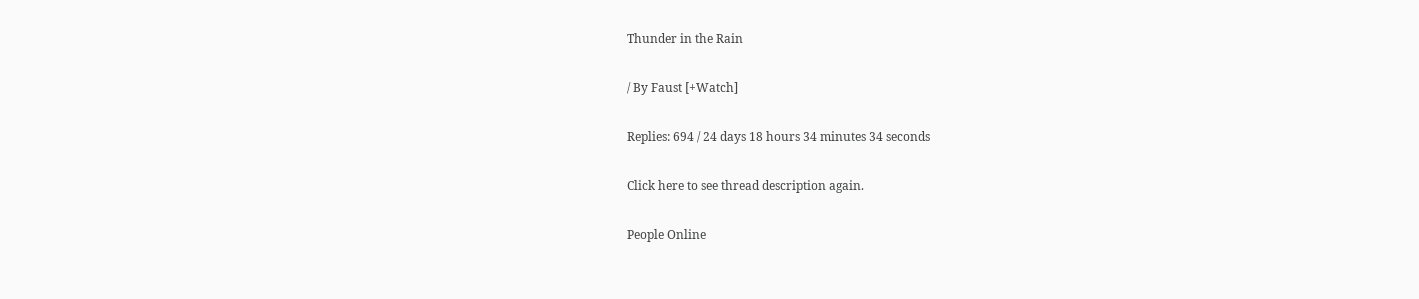Thunder in the Rain

/ By Faust [+Watch]

Replies: 694 / 24 days 18 hours 34 minutes 34 seconds

Click here to see thread description again.

People Online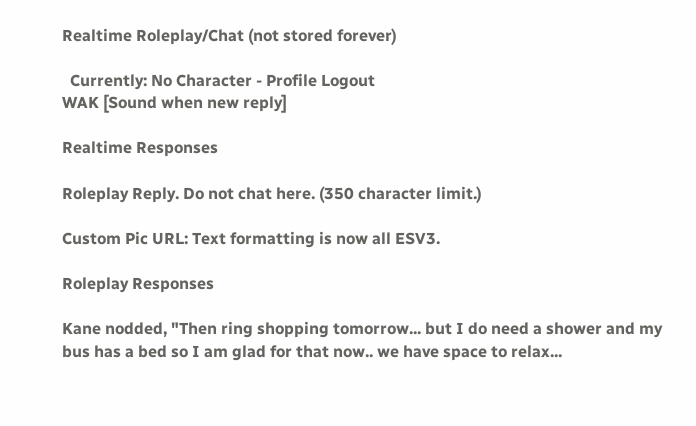Realtime Roleplay/Chat (not stored forever)

  Currently: No Character - Profile Logout
WAK [Sound when new reply]

Realtime Responses

Roleplay Reply. Do not chat here. (350 character limit.)

Custom Pic URL: Text formatting is now all ESV3.

Roleplay Responses

Kane nodded, "Then ring shopping tomorrow... but I do need a shower and my bus has a bed so I am glad for that now.. we have space to relax...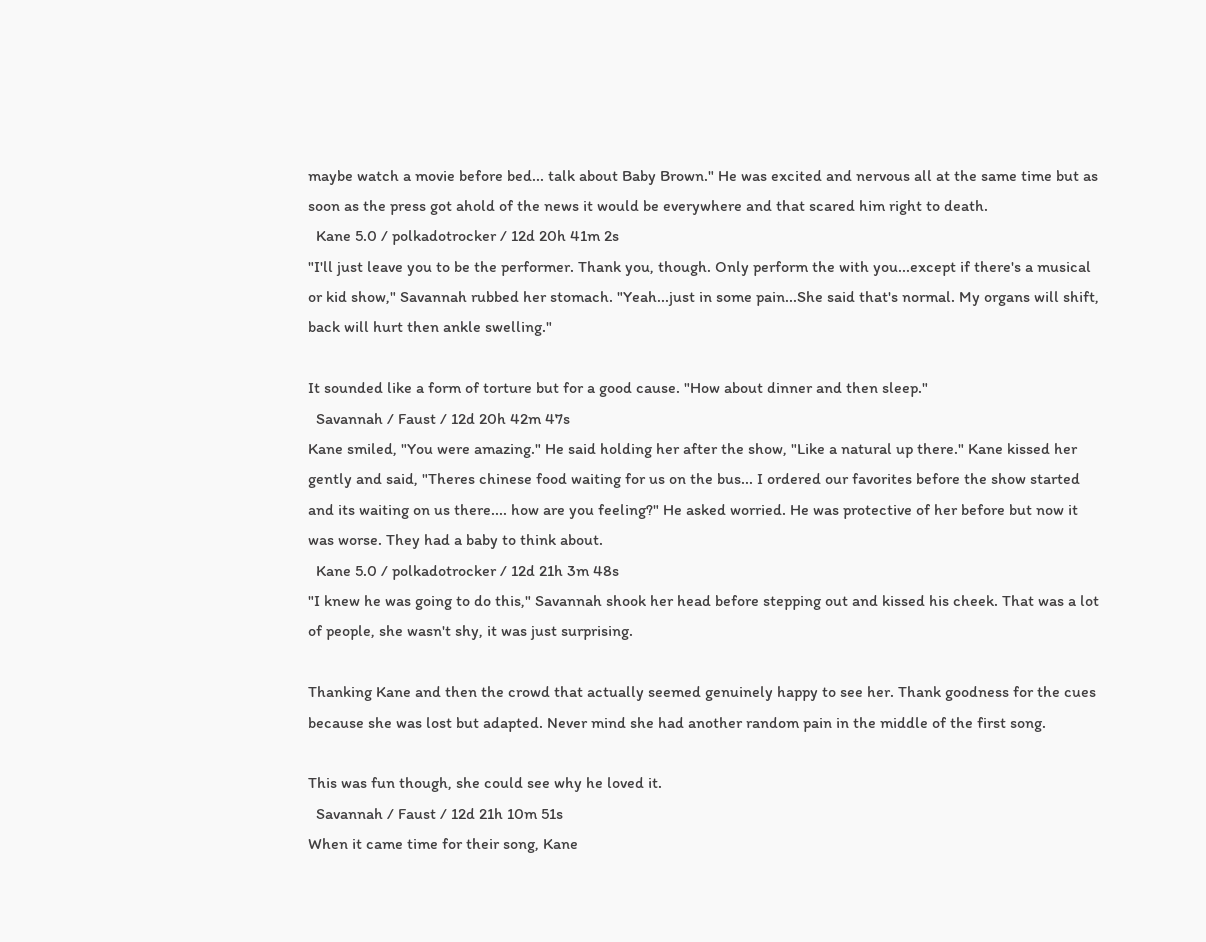maybe watch a movie before bed... talk about Baby Brown." He was excited and nervous all at the same time but as soon as the press got ahold of the news it would be everywhere and that scared him right to death.
  Kane 5.0 / polkadotrocker / 12d 20h 41m 2s
"I'll just leave you to be the performer. Thank you, though. Only perform the with you...except if there's a musical or kid show," Savannah rubbed her stomach. "Yeah...just in some pain...She said that's normal. My organs will shift, back will hurt then ankle swelling."

It sounded like a form of torture but for a good cause. "How about dinner and then sleep."
  Savannah / Faust / 12d 20h 42m 47s
Kane smiled, "You were amazing." He said holding her after the show, "Like a natural up there." Kane kissed her gently and said, "Theres chinese food waiting for us on the bus... I ordered our favorites before the show started and its waiting on us there.... how are you feeling?" He asked worried. He was protective of her before but now it was worse. They had a baby to think about.
  Kane 5.0 / polkadotrocker / 12d 21h 3m 48s
"I knew he was going to do this," Savannah shook her head before stepping out and kissed his cheek. That was a lot of people, she wasn't shy, it was just surprising.

Thanking Kane and then the crowd that actually seemed genuinely happy to see her. Thank goodness for the cues because she was lost but adapted. Never mind she had another random pain in the middle of the first song.

This was fun though, she could see why he loved it.
  Savannah / Faust / 12d 21h 10m 51s
When it came time for their song, Kane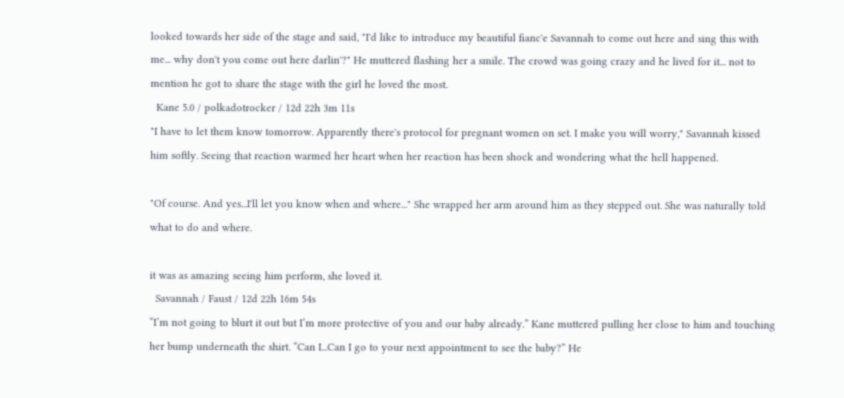looked towards her side of the stage and said, "I'd like to introduce my beautiful fianc'e Savannah to come out here and sing this with me... why don't you come out here darlin'?" He muttered flashing her a smile. The crowd was going crazy and he lived for it... not to mention he got to share the stage with the girl he loved the most.
  Kane 5.0 / polkadotrocker / 12d 22h 3m 11s
"I have to let them know tomorrow. Apparently there's protocol for pregnant women on set. I make you will worry," Savannah kissed him softly. Seeing that reaction warmed her heart when her reaction has been shock and wondering what the hell happened.

"Of course. And yes...I'll let you know when and where..." She wrapped her arm around him as they stepped out. She was naturally told what to do and where.

it was as amazing seeing him perform, she loved it.
  Savannah / Faust / 12d 22h 16m 54s
“I’m not going to blurt it out but I’m more protective of you and our baby already.” Kane muttered pulling her close to him and touching her bump underneath the shirt. “Can I...Can I go to your next appointment to see the baby?” He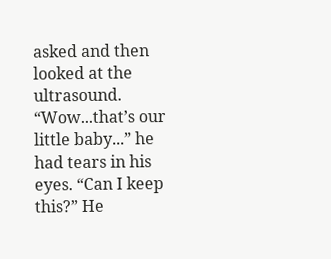asked and then looked at the ultrasound. “Wow...that’s our little baby...” he had tears in his eyes. “Can I keep this?” He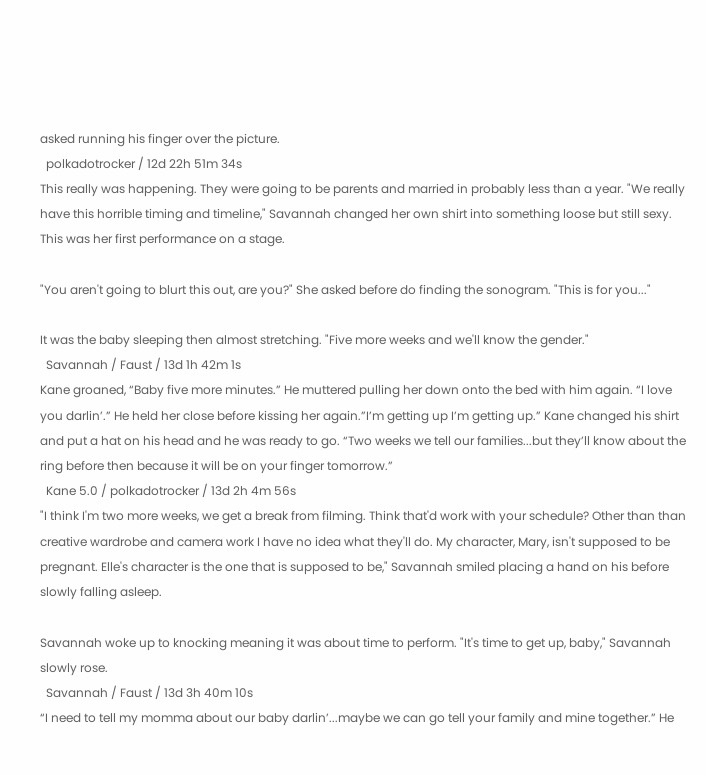asked running his finger over the picture.
  polkadotrocker / 12d 22h 51m 34s
This really was happening. They were going to be parents and married in probably less than a year. "We really have this horrible timing and timeline," Savannah changed her own shirt into something loose but still sexy. This was her first performance on a stage.

"You aren't going to blurt this out, are you?" She asked before do finding the sonogram. "This is for you..."

It was the baby sleeping then almost stretching. "Five more weeks and we'll know the gender."
  Savannah / Faust / 13d 1h 42m 1s
Kane groaned, “Baby five more minutes.” He muttered pulling her down onto the bed with him again. “I love you darlin’.” He held her close before kissing her again.”I’m getting up I’m getting up.” Kane changed his shirt and put a hat on his head and he was ready to go. “Two weeks we tell our families...but they’ll know about the ring before then because it will be on your finger tomorrow.”
  Kane 5.0 / polkadotrocker / 13d 2h 4m 56s
"I think I'm two more weeks, we get a break from filming. Think that'd work with your schedule? Other than than creative wardrobe and camera work I have no idea what they'll do. My character, Mary, isn't supposed to be pregnant. Elle's character is the one that is supposed to be," Savannah smiled placing a hand on his before slowly falling asleep.

Savannah woke up to knocking meaning it was about time to perform. "It's time to get up, baby," Savannah slowly rose.
  Savannah / Faust / 13d 3h 40m 10s
“I need to tell my momma about our baby darlin’...maybe we can go tell your family and mine together.” He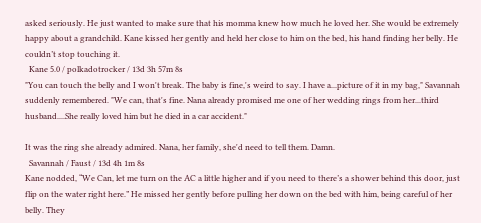asked seriously. He just wanted to make sure that his momma knew how much he loved her. She would be extremely happy about a grandchild. Kane kissed her gently and held her close to him on the bed, his hand finding her belly. He couldn’t stop touching it.
  Kane 5.0 / polkadotrocker / 13d 3h 57m 8s
"You can touch the belly and I won't break. The baby is fine,'s weird to say. I have a...picture of it in my bag," Savannah suddenly remembered. "We can, that's fine. Nana already promised me one of her wedding rings from her...third husband....She really loved him but he died in a car accident."

It was the ring she already admired. Nana, her family, she'd need to tell them. Damn.
  Savannah / Faust / 13d 4h 1m 8s
Kane nodded, “We Can, let me turn on the AC a little higher and if you need to there’s a shower behind this door, just flip on the water right here.” He missed her gently before pulling her down on the bed with him, being careful of her belly. They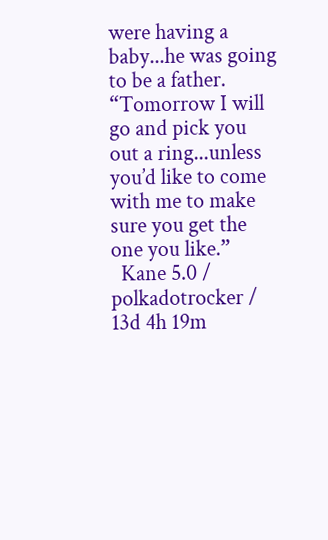were having a baby...he was going to be a father. “Tomorrow I will go and pick you out a ring...unless you’d like to come with me to make sure you get the one you like.”
  Kane 5.0 / polkadotrocker / 13d 4h 19m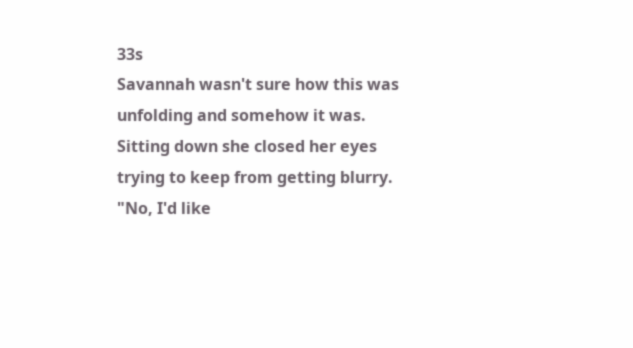33s
Savannah wasn't sure how this was unfolding and somehow it was. Sitting down she closed her eyes trying to keep from getting blurry. "No, I'd like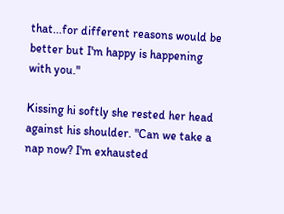that...for different reasons would be better but I'm happy is happening with you."

Kissing hi softly she rested her head against his shoulder. "Can we take a nap now? I'm exhausted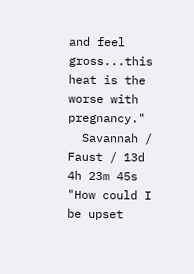and feel gross...this heat is the worse with pregnancy."
  Savannah / Faust / 13d 4h 23m 45s
"How could I be upset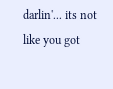darlin'... its not like you got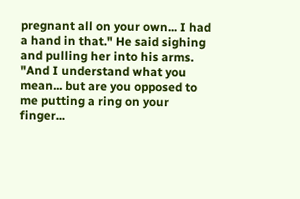pregnant all on your own... I had a hand in that." He said sighing and pulling her into his arms. "And I understand what you mean... but are you opposed to me putting a ring on your finger...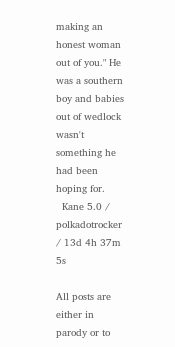making an honest woman out of you." He was a southern boy and babies out of wedlock wasn't something he had been hoping for.
  Kane 5.0 / polkadotrocker / 13d 4h 37m 5s

All posts are either in parody or to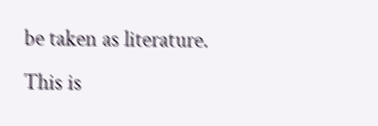be taken as literature. This is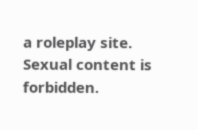a roleplay site. Sexual content is forbidden.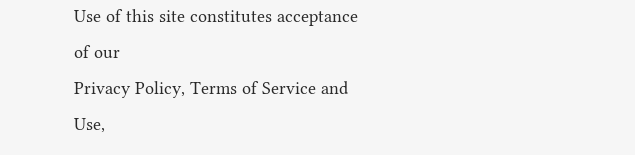Use of this site constitutes acceptance of our
Privacy Policy, Terms of Service and Use,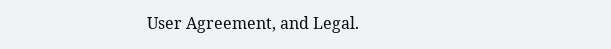User Agreement, and Legal.